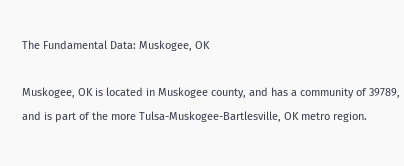The Fundamental Data: Muskogee, OK

Muskogee, OK is located in Muskogee county, and has a community of 39789, and is part of the more Tulsa-Muskogee-Bartlesville, OK metro region.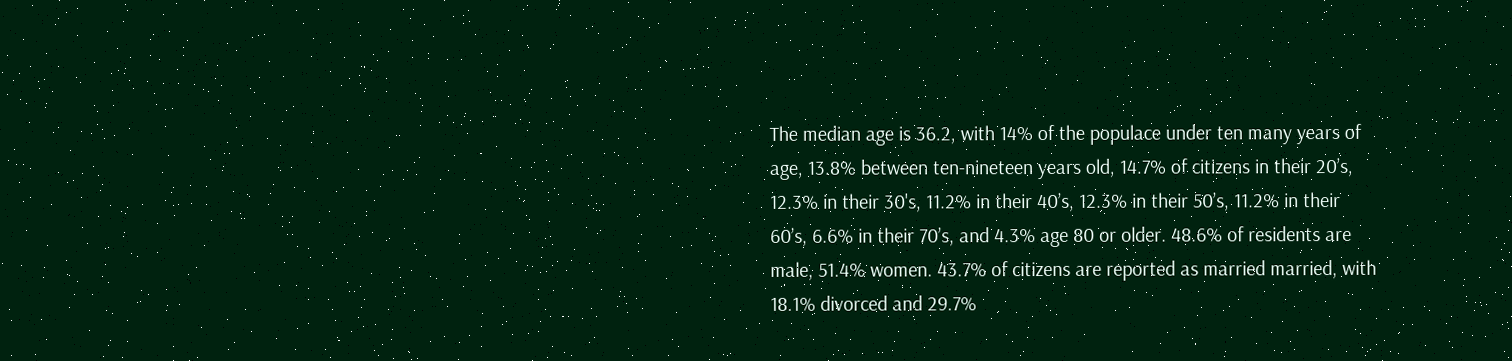The median age is 36.2, with 14% of the populace under ten many years of age, 13.8% between ten-nineteen years old, 14.7% of citizens in their 20’s, 12.3% in their 30's, 11.2% in their 40’s, 12.3% in their 50’s, 11.2% in their 60’s, 6.6% in their 70’s, and 4.3% age 80 or older. 48.6% of residents are male, 51.4% women. 43.7% of citizens are reported as married married, with 18.1% divorced and 29.7%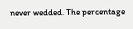never wedded. The percentage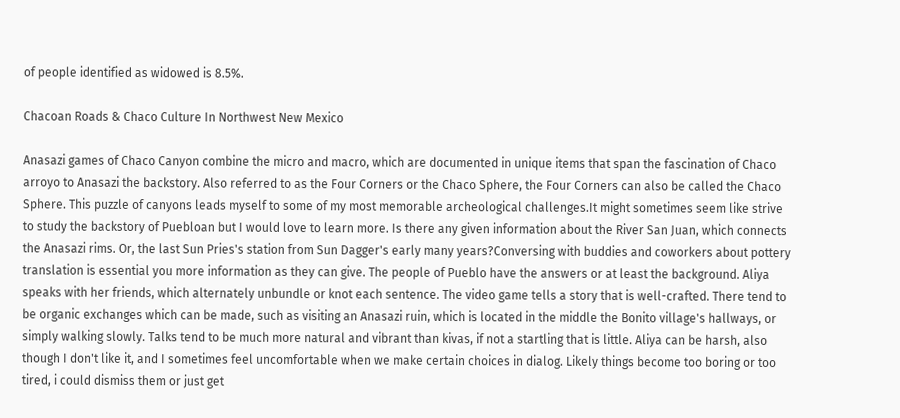of people identified as widowed is 8.5%.

Chacoan Roads & Chaco Culture In Northwest New Mexico

Anasazi games of Chaco Canyon combine the micro and macro, which are documented in unique items that span the fascination of Chaco arroyo to Anasazi the backstory. Also referred to as the Four Corners or the Chaco Sphere, the Four Corners can also be called the Chaco Sphere. This puzzle of canyons leads myself to some of my most memorable archeological challenges.It might sometimes seem like strive to study the backstory of Puebloan but I would love to learn more. Is there any given information about the River San Juan, which connects the Anasazi rims. Or, the last Sun Pries's station from Sun Dagger's early many years?Conversing with buddies and coworkers about pottery translation is essential you more information as they can give. The people of Pueblo have the answers or at least the background. Aliya speaks with her friends, which alternately unbundle or knot each sentence. The video game tells a story that is well-crafted. There tend to be organic exchanges which can be made, such as visiting an Anasazi ruin, which is located in the middle the Bonito village's hallways, or simply walking slowly. Talks tend to be much more natural and vibrant than kivas, if not a startling that is little. Aliya can be harsh, also though I don't like it, and I sometimes feel uncomfortable when we make certain choices in dialog. Likely things become too boring or too tired, i could dismiss them or just get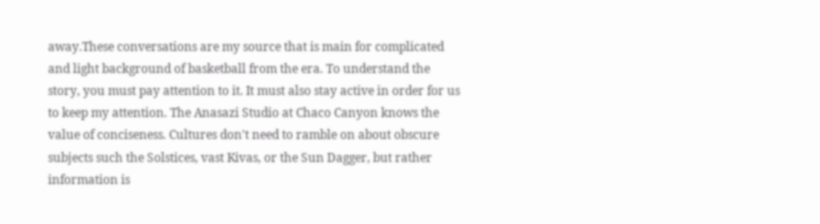away.These conversations are my source that is main for complicated and light background of basketball from the era. To understand the story, you must pay attention to it. It must also stay active in order for us to keep my attention. The Anasazi Studio at Chaco Canyon knows the value of conciseness. Cultures don't need to ramble on about obscure subjects such the Solstices, vast Kivas, or the Sun Dagger, but rather information is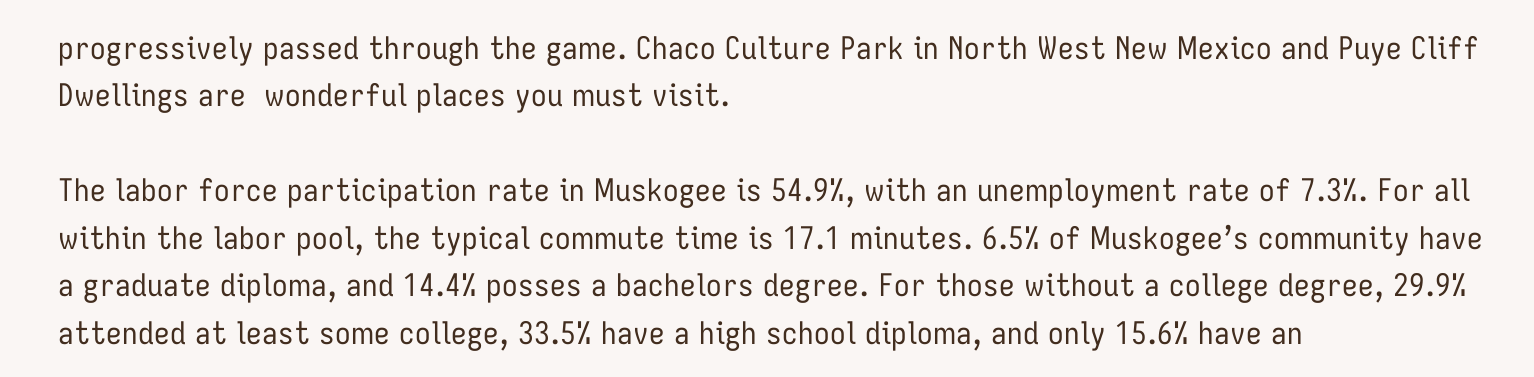progressively passed through the game. Chaco Culture Park in North West New Mexico and Puye Cliff Dwellings are  wonderful places you must visit.

The labor force participation rate in Muskogee is 54.9%, with an unemployment rate of 7.3%. For all within the labor pool, the typical commute time is 17.1 minutes. 6.5% of Muskogee’s community have a graduate diploma, and 14.4% posses a bachelors degree. For those without a college degree, 29.9% attended at least some college, 33.5% have a high school diploma, and only 15.6% have an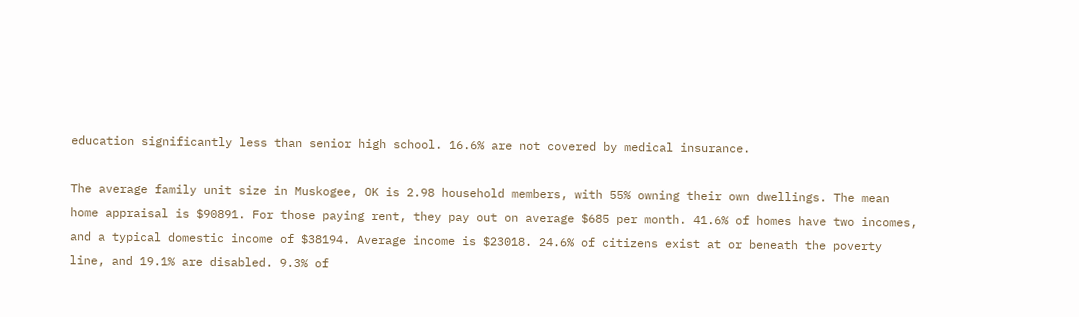education significantly less than senior high school. 16.6% are not covered by medical insurance.

The average family unit size in Muskogee, OK is 2.98 household members, with 55% owning their own dwellings. The mean home appraisal is $90891. For those paying rent, they pay out on average $685 per month. 41.6% of homes have two incomes, and a typical domestic income of $38194. Average income is $23018. 24.6% of citizens exist at or beneath the poverty line, and 19.1% are disabled. 9.3% of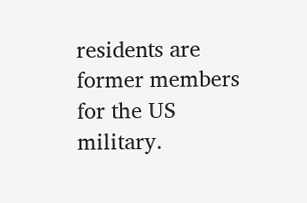residents are former members for the US military.